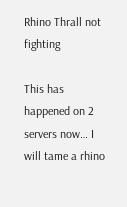Rhino Thrall not fighting

This has happened on 2 servers now… I will tame a rhino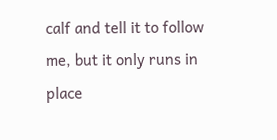calf and tell it to follow me, but it only runs in place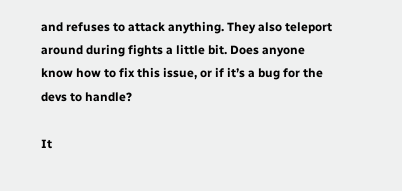and refuses to attack anything. They also teleport around during fights a little bit. Does anyone know how to fix this issue, or if it’s a bug for the devs to handle?

It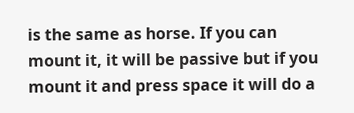is the same as horse. If you can mount it, it will be passive but if you mount it and press space it will do a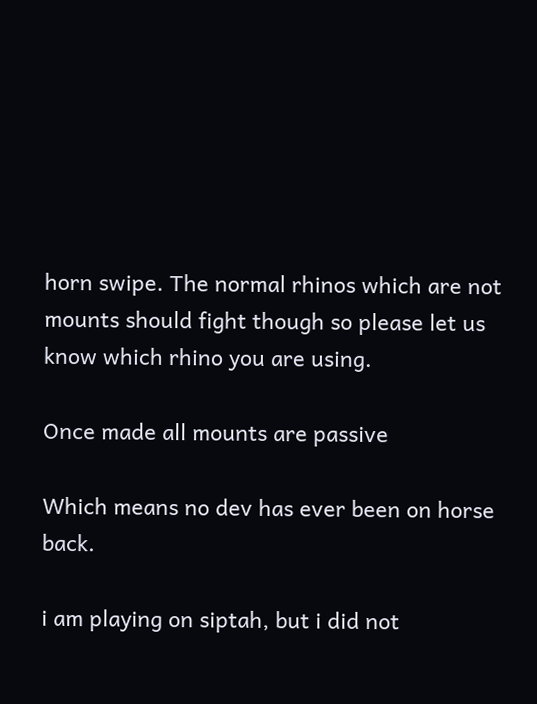horn swipe. The normal rhinos which are not mounts should fight though so please let us know which rhino you are using.

Once made all mounts are passive

Which means no dev has ever been on horse back.

i am playing on siptah, but i did not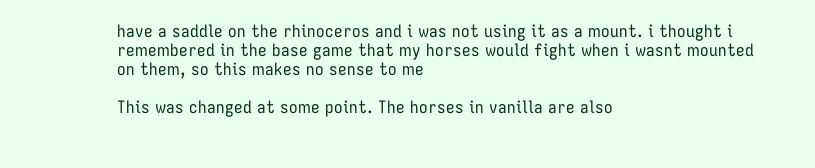have a saddle on the rhinoceros and i was not using it as a mount. i thought i remembered in the base game that my horses would fight when i wasnt mounted on them, so this makes no sense to me

This was changed at some point. The horses in vanilla are also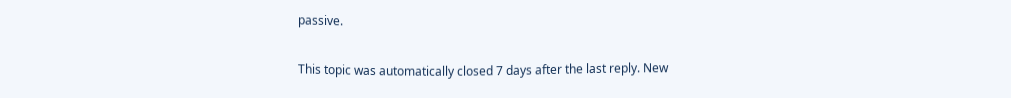passive.

This topic was automatically closed 7 days after the last reply. New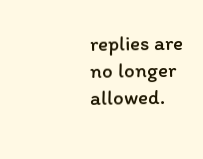replies are no longer allowed.